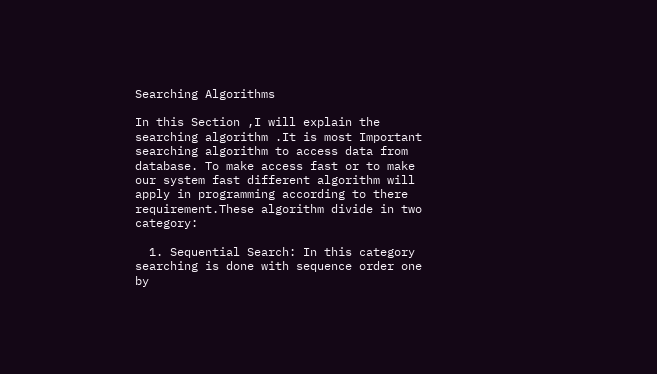Searching Algorithms

In this Section ,I will explain the searching algorithm .It is most Important searching algorithm to access data from database. To make access fast or to make our system fast different algorithm will apply in programming according to there requirement.These algorithm divide in two category:

  1. Sequential Search: In this category searching is done with sequence order one by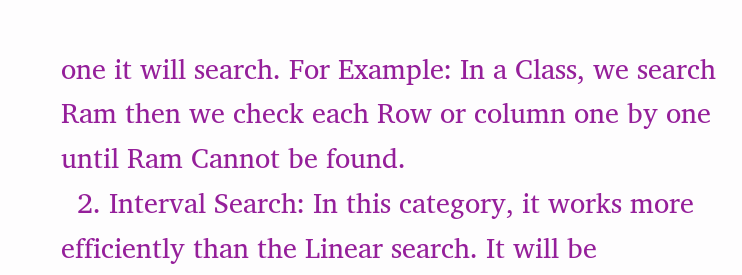one it will search. For Example: In a Class, we search Ram then we check each Row or column one by one until Ram Cannot be found.
  2. Interval Search: In this category, it works more efficiently than the Linear search. It will be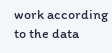work according to the data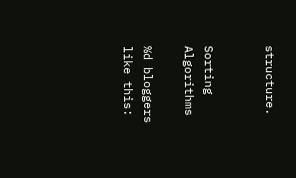structure.


Sorting Algorithms

%d bloggers like this: